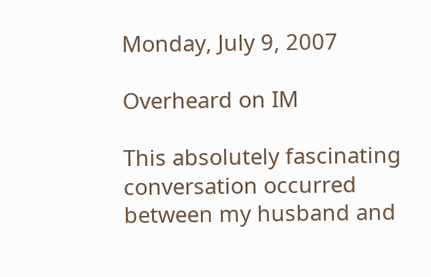Monday, July 9, 2007

Overheard on IM

This absolutely fascinating conversation occurred between my husband and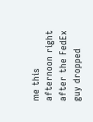me this afternoon right after the FedEx guy dropped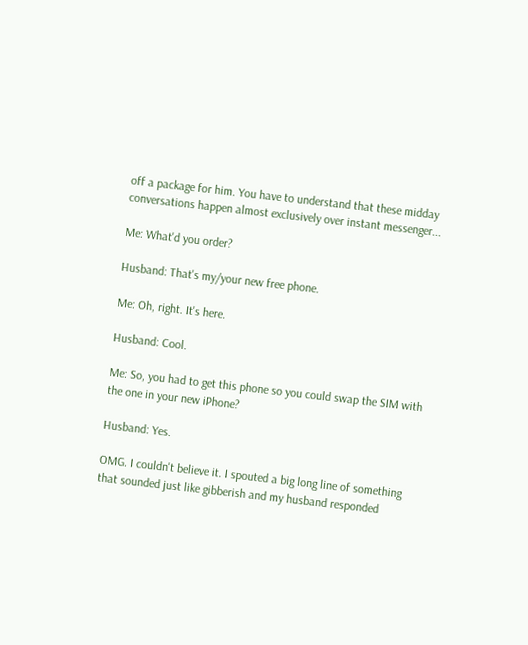off a package for him. You have to understand that these midday conversations happen almost exclusively over instant messenger...

Me: What'd you order?

Husband: That's my/your new free phone.

Me: Oh, right. It's here.

Husband: Cool.

Me: So, you had to get this phone so you could swap the SIM with the one in your new iPhone?

Husband: Yes.

OMG. I couldn't believe it. I spouted a big long line of something that sounded just like gibberish and my husband responded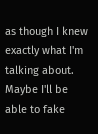as though I knew exactly what I'm talking about. Maybe I'll be able to fake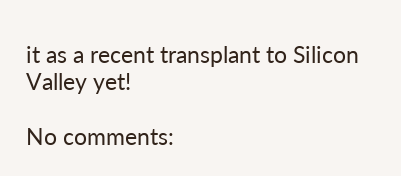it as a recent transplant to Silicon Valley yet!

No comments: